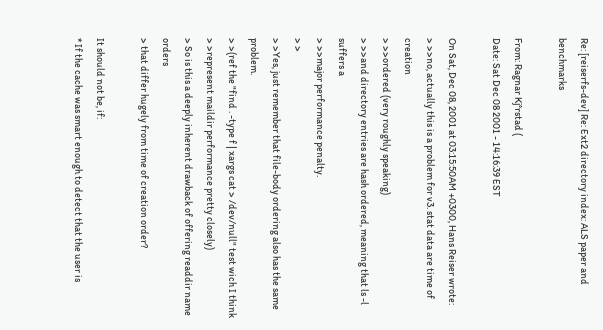Re: [reiserfs-dev] Re: Ext2 directory index: ALS paper and benchmarks

From: Ragnar Kj°rstad (
Date: Sat Dec 08 2001 - 14:16:39 EST

On Sat, Dec 08, 2001 at 03:15:50AM +0300, Hans Reiser wrote:
> >>no, actually this is a problem for v3. stat data are time of creation
> >>ordered (very roughly speaking)
> >>and directory entries are hash ordered, meaning that ls -l suffers a
> >>major performance penalty.
> >
> >Yes, just remember that file-body ordering also has the same problem.
> >(ref the "find . -type f | xargs cat > /dev/null" test wich I think
> >represent maildir performance pretty closely)
> So is this a deeply inherent drawback of offering readdir name orders
> that differ hugely from time of creation order?

It should not be, if:
* If the cache was smart enough to detect that the user is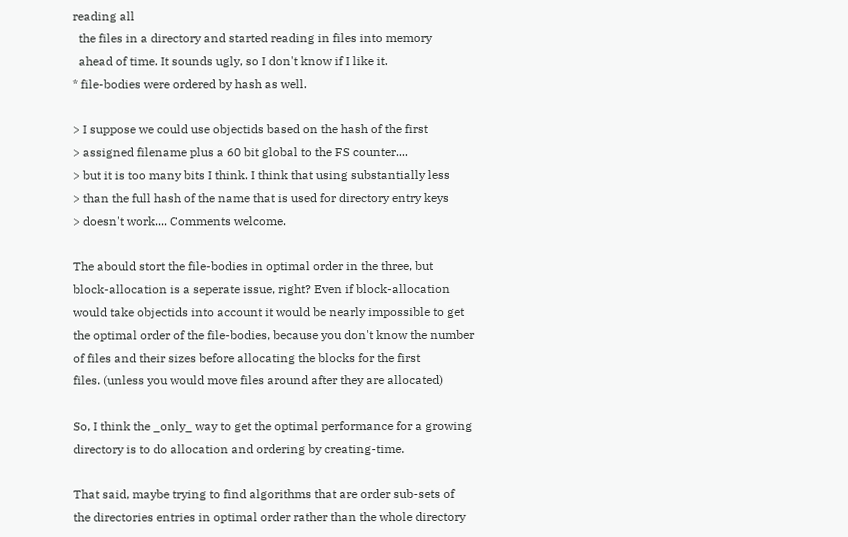reading all
  the files in a directory and started reading in files into memory
  ahead of time. It sounds ugly, so I don't know if I like it.
* file-bodies were ordered by hash as well.

> I suppose we could use objectids based on the hash of the first
> assigned filename plus a 60 bit global to the FS counter....
> but it is too many bits I think. I think that using substantially less
> than the full hash of the name that is used for directory entry keys
> doesn't work.... Comments welcome.

The abould stort the file-bodies in optimal order in the three, but
block-allocation is a seperate issue, right? Even if block-allocation
would take objectids into account it would be nearly impossible to get
the optimal order of the file-bodies, because you don't know the number
of files and their sizes before allocating the blocks for the first
files. (unless you would move files around after they are allocated)

So, I think the _only_ way to get the optimal performance for a growing
directory is to do allocation and ordering by creating-time.

That said, maybe trying to find algorithms that are order sub-sets of
the directories entries in optimal order rather than the whole directory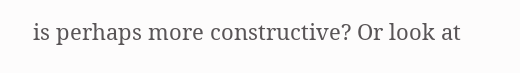is perhaps more constructive? Or look at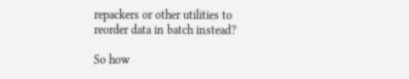repackers or other utilities to
reorder data in batch instead?

So how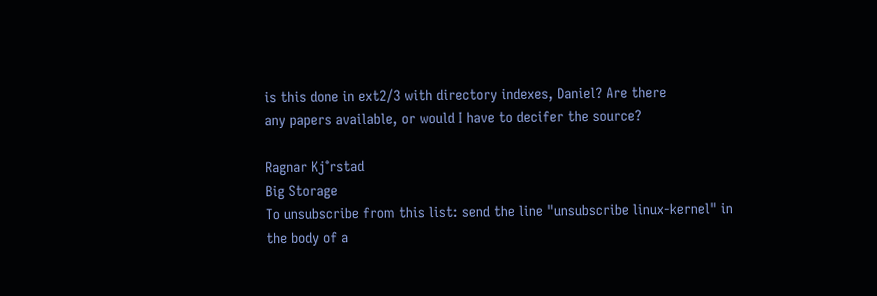is this done in ext2/3 with directory indexes, Daniel? Are there
any papers available, or would I have to decifer the source?

Ragnar Kj°rstad
Big Storage
To unsubscribe from this list: send the line "unsubscribe linux-kernel" in
the body of a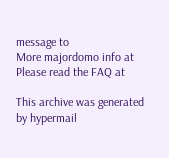message to
More majordomo info at
Please read the FAQ at

This archive was generated by hypermail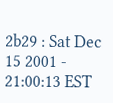2b29 : Sat Dec 15 2001 - 21:00:13 EST